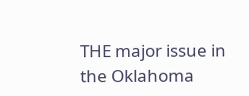THE major issue in the Oklahoma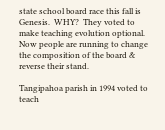state school board race this fall is Genesis.  WHY?  They voted to make teaching evolution optional.  Now people are running to change the composition of the board & reverse their stand.

Tangipahoa parish in 1994 voted to teach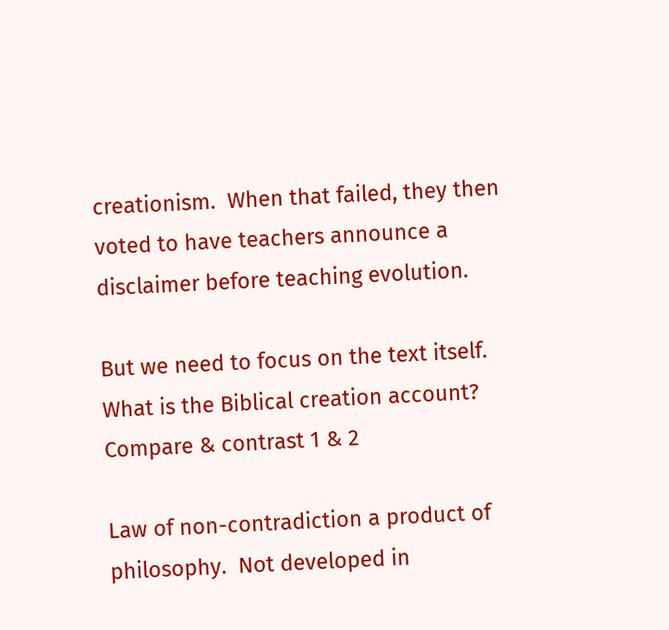creationism.  When that failed, they then voted to have teachers announce a disclaimer before teaching evolution.

But we need to focus on the text itself.  What is the Biblical creation account?  Compare & contrast 1 & 2

Law of non-contradiction a product of philosophy.  Not developed in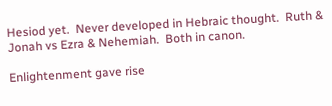Hesiod yet.  Never developed in Hebraic thought.  Ruth & Jonah vs Ezra & Nehemiah.  Both in canon.

Enlightenment gave rise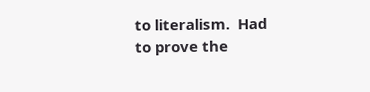to literalism.  Had to prove the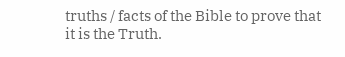truths / facts of the Bible to prove that it is the Truth.